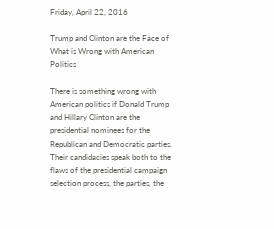Friday, April 22, 2016

Trump and Clinton are the Face of What is Wrong with American Politics

There is something wrong with American politics if Donald Trump and Hillary Clinton are the
presidential nominees for the Republican and Democratic parties.  Their candidacies speak both to the flaws of the presidential campaign selection process, the parties, the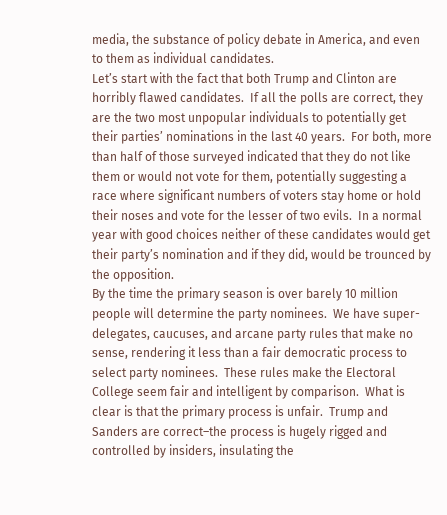media, the substance of policy debate in America, and even to them as individual candidates.
Let’s start with the fact that both Trump and Clinton are horribly flawed candidates.  If all the polls are correct, they are the two most unpopular individuals to potentially get  their parties’ nominations in the last 40 years.  For both, more than half of those surveyed indicated that they do not like them or would not vote for them, potentially suggesting a race where significant numbers of voters stay home or hold their noses and vote for the lesser of two evils.  In a normal year with good choices neither of these candidates would get their party’s nomination and if they did, would be trounced by the opposition.
By the time the primary season is over barely 10 million people will determine the party nominees.  We have super-delegates, caucuses, and arcane party rules that make no sense, rendering it less than a fair democratic process to select party nominees.  These rules make the Electoral College seem fair and intelligent by comparison.  What is clear is that the primary process is unfair.  Trump and Sanders are correct–the process is hugely rigged and controlled by insiders, insulating the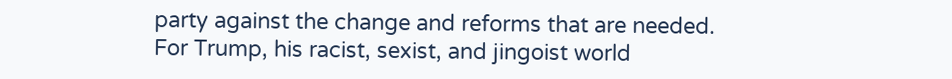party against the change and reforms that are needed.
For Trump, his racist, sexist, and jingoist world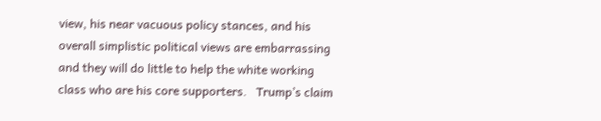view, his near vacuous policy stances, and his overall simplistic political views are embarrassing and they will do little to help the white working class who are his core supporters.   Trump’s claim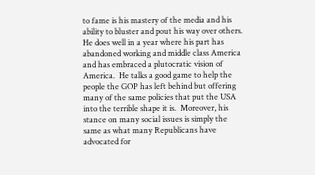to fame is his mastery of the media and his ability to bluster and pout his way over others.  He does well in a year where his part has abandoned working and middle class America and has embraced a plutocratic vision of America.  He talks a good game to help the people the GOP has left behind but offering many of the same policies that put the USA into the terrible shape it is.  Moreover, his stance on many social issues is simply the  same as what many Republicans have advocated for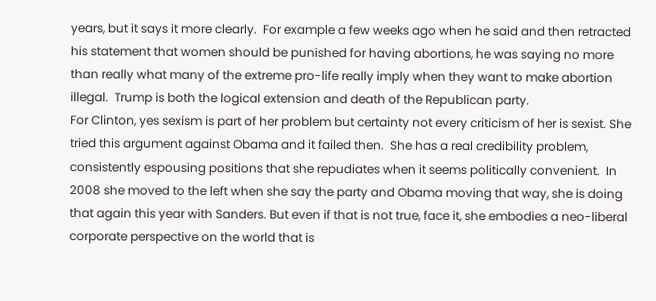years, but it says it more clearly.  For example a few weeks ago when he said and then retracted his statement that women should be punished for having abortions, he was saying no more than really what many of the extreme pro-life really imply when they want to make abortion illegal.  Trump is both the logical extension and death of the Republican party.
For Clinton, yes sexism is part of her problem but certainty not every criticism of her is sexist. She tried this argument against Obama and it failed then.  She has a real credibility problem, consistently espousing positions that she repudiates when it seems politically convenient.  In 2008 she moved to the left when she say the party and Obama moving that way, she is doing that again this year with Sanders. But even if that is not true, face it, she embodies a neo-liberal corporate perspective on the world that is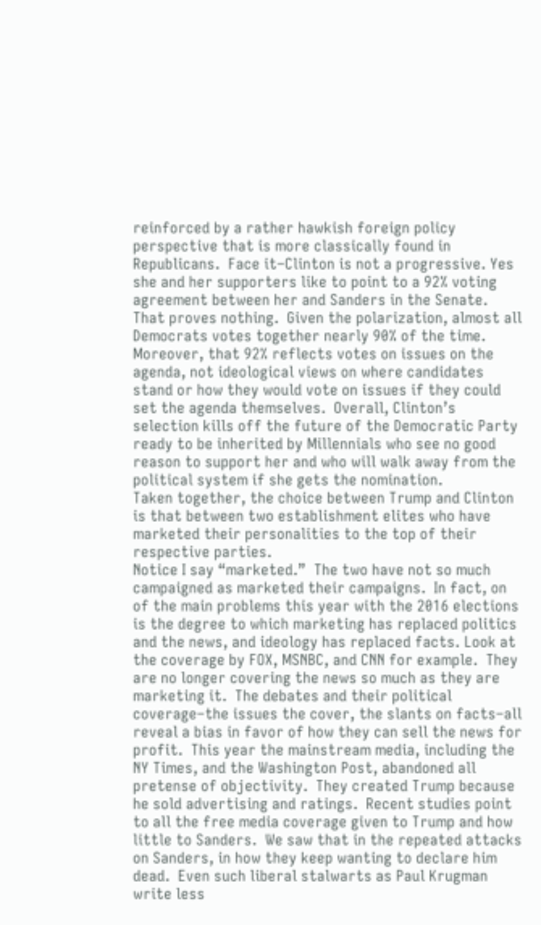reinforced by a rather hawkish foreign policy perspective that is more classically found in Republicans.  Face it–Clinton is not a progressive. Yes she and her supporters like to point to a 92% voting agreement between her and Sanders in the Senate.  That proves nothing.  Given the polarization, almost all Democrats votes together nearly 90% of the time.  Moreover, that 92% reflects votes on issues on the agenda, not ideological views on where candidates stand or how they would vote on issues if they could set the agenda themselves.  Overall, Clinton’s selection kills off the future of the Democratic Party ready to be inherited by Millennials who see no good reason to support her and who will walk away from the political system if she gets the nomination.
Taken together, the choice between Trump and Clinton is that between two establishment elites who have marketed their personalities to the top of their respective parties.
Notice I say “marketed.”  The two have not so much campaigned as marketed their campaigns.  In fact, on of the main problems this year with the 2016 elections is the degree to which marketing has replaced politics and the news, and ideology has replaced facts. Look at the coverage by FOX, MSNBC, and CNN for example.  They are no longer covering the news so much as they are marketing it.  The debates and their political coverage–the issues the cover, the slants on facts–all reveal a bias in favor of how they can sell the news for profit.  This year the mainstream media, including the NY Times, and the Washington Post, abandoned all pretense of objectivity.  They created Trump because he sold advertising and ratings.  Recent studies point to all the free media coverage given to Trump and how little to Sanders.  We saw that in the repeated attacks on Sanders, in how they keep wanting to declare him dead.  Even such liberal stalwarts as Paul Krugman write less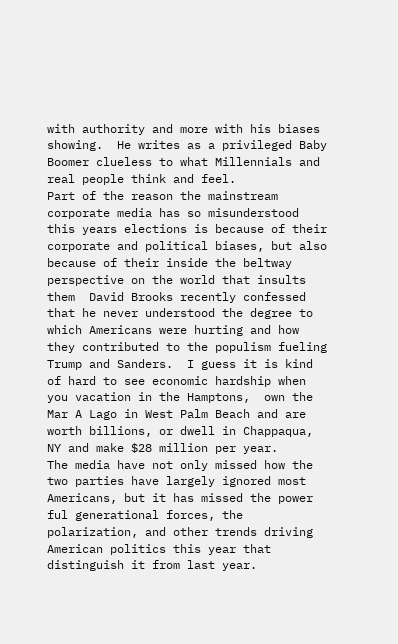with authority and more with his biases showing.  He writes as a privileged Baby Boomer clueless to what Millennials and real people think and feel.
Part of the reason the mainstream corporate media has so misunderstood this years elections is because of their corporate and political biases, but also because of their inside the beltway perspective on the world that insults them  David Brooks recently confessed that he never understood the degree to which Americans were hurting and how they contributed to the populism fueling Trump and Sanders.  I guess it is kind of hard to see economic hardship when you vacation in the Hamptons,  own the Mar A Lago in West Palm Beach and are worth billions, or dwell in Chappaqua, NY and make $28 million per year.
The media have not only missed how the two parties have largely ignored most Americans, but it has missed the power ful generational forces, the polarization, and other trends driving American politics this year that distinguish it from last year.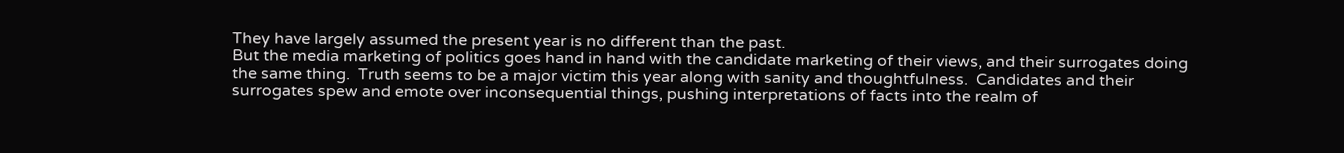They have largely assumed the present year is no different than the past.
But the media marketing of politics goes hand in hand with the candidate marketing of their views, and their surrogates doing the same thing.  Truth seems to be a major victim this year along with sanity and thoughtfulness.  Candidates and their surrogates spew and emote over inconsequential things, pushing interpretations of facts into the realm of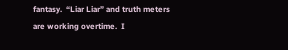fantasy.  “Liar Liar” and truth meters are working overtime.  I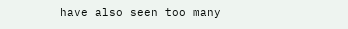have also seen too many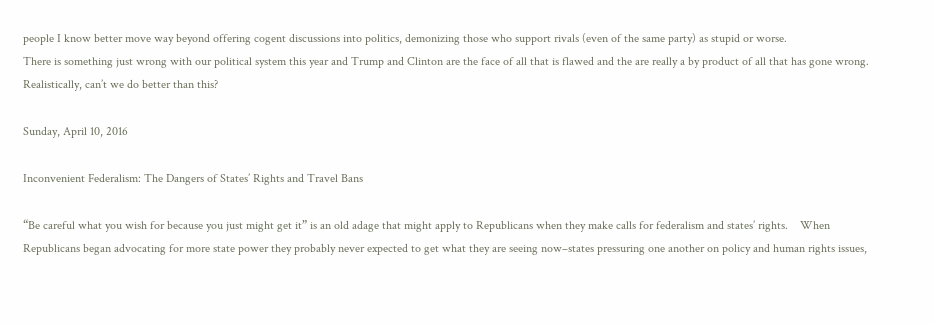people I know better move way beyond offering cogent discussions into politics, demonizing those who support rivals (even of the same party) as stupid or worse.
There is something just wrong with our political system this year and Trump and Clinton are the face of all that is flawed and the are really a by product of all that has gone wrong.  Realistically, can’t we do better than this?

Sunday, April 10, 2016

Inconvenient Federalism: The Dangers of States’ Rights and Travel Bans

“Be careful what you wish for because you just might get it” is an old adage that might apply to Republicans when they make calls for federalism and states’ rights.    When Republicans began advocating for more state power they probably never expected to get what they are seeing now–states pressuring one another on policy and human rights issues,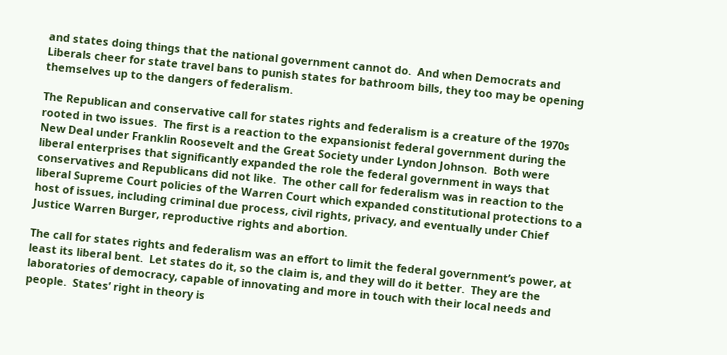and states doing things that the national government cannot do.  And when Democrats and Liberals cheer for state travel bans to punish states for bathroom bills, they too may be opening themselves up to the dangers of federalism.

The Republican and conservative call for states rights and federalism is a creature of the 1970s rooted in two issues.  The first is a reaction to the expansionist federal government during the New Deal under Franklin Roosevelt and the Great Society under Lyndon Johnson.  Both were  liberal enterprises that significantly expanded the role the federal government in ways that conservatives and Republicans did not like.  The other call for federalism was in reaction to the liberal Supreme Court policies of the Warren Court which expanded constitutional protections to a host of issues, including criminal due process, civil rights, privacy, and eventually under Chief Justice Warren Burger, reproductive rights and abortion.

The call for states rights and federalism was an effort to limit the federal government’s power, at least its liberal bent.  Let states do it, so the claim is, and they will do it better.  They are the laboratories of democracy, capable of innovating and more in touch with their local needs and people.  States’ right in theory is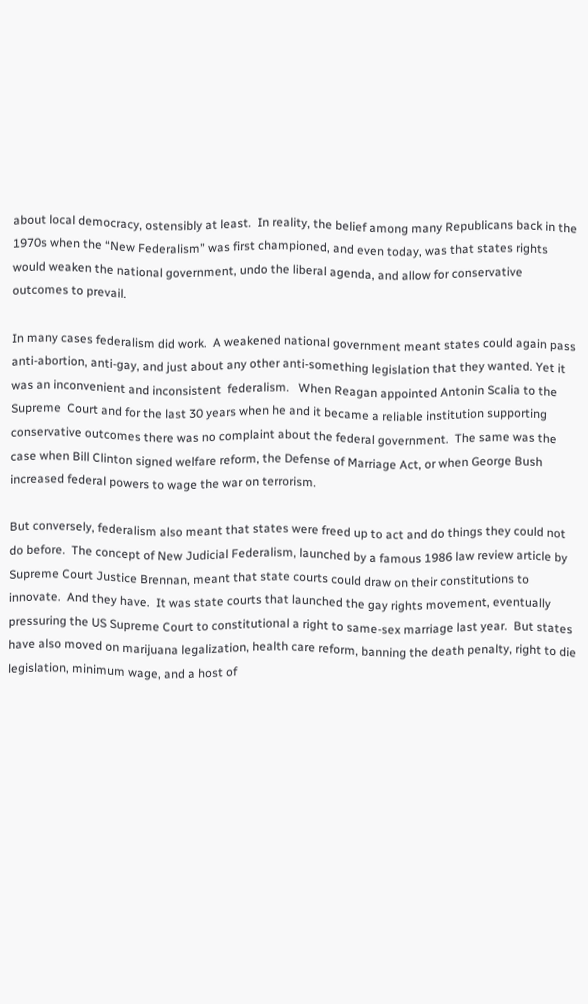about local democracy, ostensibly at least.  In reality, the belief among many Republicans back in the 1970s when the “New Federalism” was first championed, and even today, was that states rights would weaken the national government, undo the liberal agenda, and allow for conservative outcomes to prevail.

In many cases federalism did work.  A weakened national government meant states could again pass anti-abortion, anti-gay, and just about any other anti-something legislation that they wanted. Yet it was an inconvenient and inconsistent  federalism.   When Reagan appointed Antonin Scalia to the Supreme  Court and for the last 30 years when he and it became a reliable institution supporting conservative outcomes there was no complaint about the federal government.  The same was the case when Bill Clinton signed welfare reform, the Defense of Marriage Act, or when George Bush increased federal powers to wage the war on terrorism.

But conversely, federalism also meant that states were freed up to act and do things they could not do before.  The concept of New Judicial Federalism, launched by a famous 1986 law review article by Supreme Court Justice Brennan, meant that state courts could draw on their constitutions to innovate.  And they have.  It was state courts that launched the gay rights movement, eventually pressuring the US Supreme Court to constitutional a right to same-sex marriage last year.  But states have also moved on marijuana legalization, health care reform, banning the death penalty, right to die legislation, minimum wage, and a host of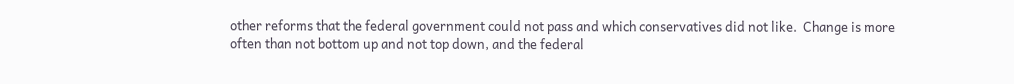other reforms that the federal government could not pass and which conservatives did not like.  Change is more often than not bottom up and not top down, and the federal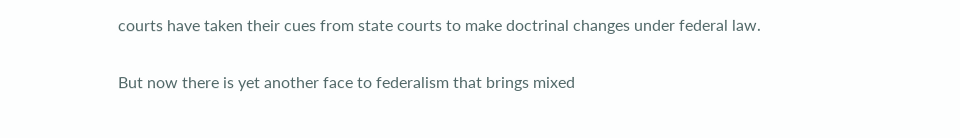courts have taken their cues from state courts to make doctrinal changes under federal law.

But now there is yet another face to federalism that brings mixed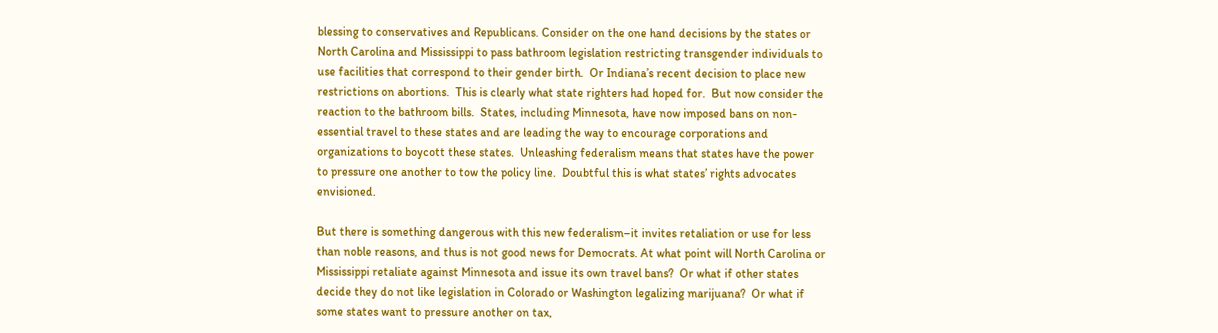blessing to conservatives and Republicans. Consider on the one hand decisions by the states or North Carolina and Mississippi to pass bathroom legislation restricting transgender individuals to use facilities that correspond to their gender birth.  Or Indiana’s recent decision to place new restrictions on abortions.  This is clearly what state righters had hoped for.  But now consider the reaction to the bathroom bills.  States, including Minnesota, have now imposed bans on non-essential travel to these states and are leading the way to encourage corporations and organizations to boycott these states.  Unleashing federalism means that states have the power to pressure one another to tow the policy line.  Doubtful this is what states’ rights advocates envisioned.

But there is something dangerous with this new federalism–it invites retaliation or use for less than noble reasons, and thus is not good news for Democrats. At what point will North Carolina or Mississippi retaliate against Minnesota and issue its own travel bans?  Or what if other states decide they do not like legislation in Colorado or Washington legalizing marijuana?  Or what if some states want to pressure another on tax,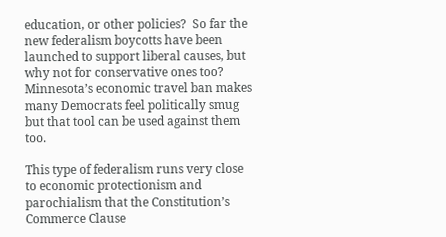education, or other policies?  So far the new federalism boycotts have been launched to support liberal causes, but why not for conservative ones too?  Minnesota’s economic travel ban makes many Democrats feel politically smug but that tool can be used against them too.

This type of federalism runs very close to economic protectionism and parochialism that the Constitution’s Commerce Clause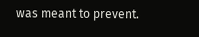was meant to prevent.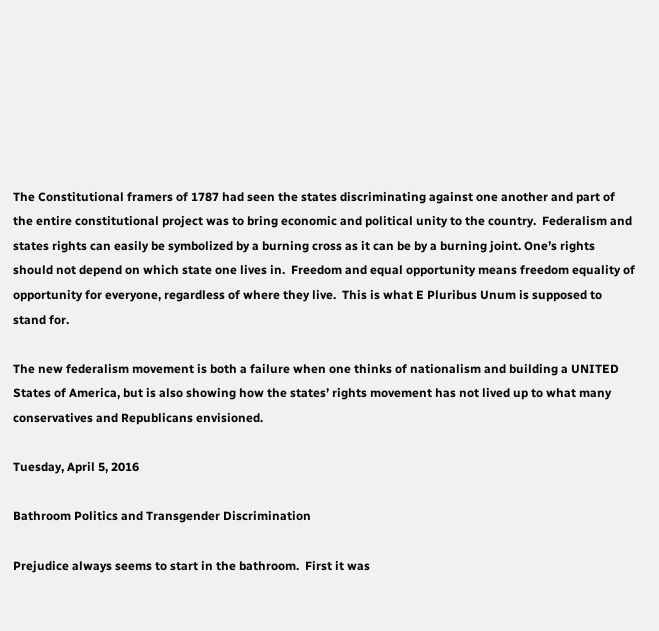The Constitutional framers of 1787 had seen the states discriminating against one another and part of the entire constitutional project was to bring economic and political unity to the country.  Federalism and states rights can easily be symbolized by a burning cross as it can be by a burning joint. One’s rights should not depend on which state one lives in.  Freedom and equal opportunity means freedom equality of opportunity for everyone, regardless of where they live.  This is what E Pluribus Unum is supposed to stand for.

The new federalism movement is both a failure when one thinks of nationalism and building a UNITED States of America, but is also showing how the states’ rights movement has not lived up to what many conservatives and Republicans envisioned.

Tuesday, April 5, 2016

Bathroom Politics and Transgender Discrimination

Prejudice always seems to start in the bathroom.  First it was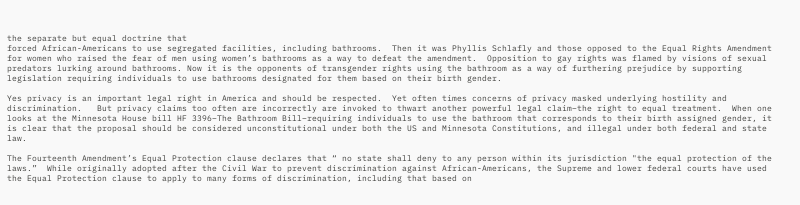the separate but equal doctrine that
forced African-Americans to use segregated facilities, including bathrooms.  Then it was Phyllis Schlafly and those opposed to the Equal Rights Amendment for women who raised the fear of men using women’s bathrooms as a way to defeat the amendment.  Opposition to gay rights was flamed by visions of sexual predators lurking around bathrooms. Now it is the opponents of transgender rights using the bathroom as a way of furthering prejudice by supporting legislation requiring individuals to use bathrooms designated for them based on their birth gender.

Yes privacy is an important legal right in America and should be respected.  Yet often times concerns of privacy masked underlying hostility and discrimination.   But privacy claims too often are incorrectly are invoked to thwart another powerful legal claim–the right to equal treatment.  When one looks at the Minnesota House bill HF 3396–The Bathroom Bill–requiring individuals to use the bathroom that corresponds to their birth assigned gender, it is clear that the proposal should be considered unconstitutional under both the US and Minnesota Constitutions, and illegal under both federal and state law.

The Fourteenth Amendment’s Equal Protection clause declares that “ no state shall deny to any person within its jurisdiction "the equal protection of the laws.”  While originally adopted after the Civil War to prevent discrimination against African-Americans, the Supreme and lower federal courts have used the Equal Protection clause to apply to many forms of discrimination, including that based on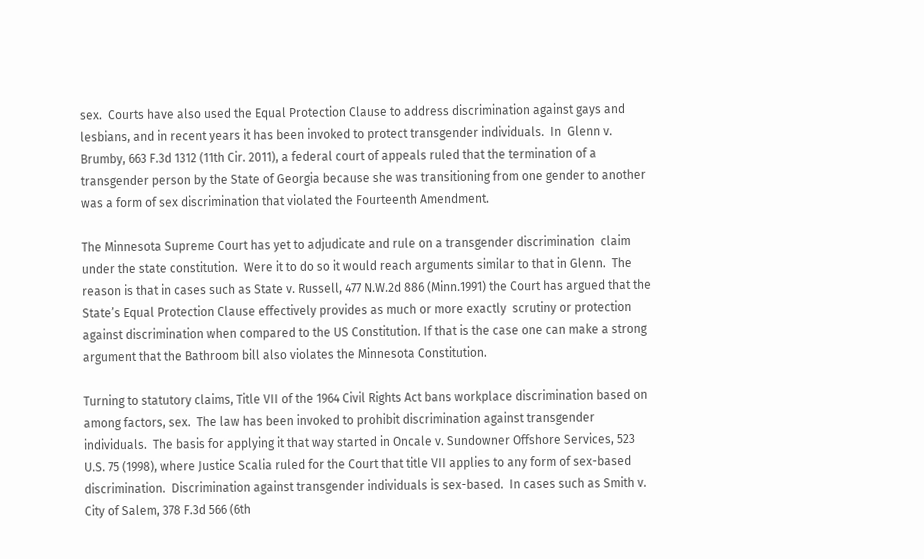sex.  Courts have also used the Equal Protection Clause to address discrimination against gays and lesbians, and in recent years it has been invoked to protect transgender individuals.  In  Glenn v. Brumby, 663 F.3d 1312 (11th Cir. 2011), a federal court of appeals ruled that the termination of a transgender person by the State of Georgia because she was transitioning from one gender to another was a form of sex discrimination that violated the Fourteenth Amendment.

The Minnesota Supreme Court has yet to adjudicate and rule on a transgender discrimination  claim under the state constitution.  Were it to do so it would reach arguments similar to that in Glenn.  The reason is that in cases such as State v. Russell, 477 N.W.2d 886 (Minn.1991) the Court has argued that the State’s Equal Protection Clause effectively provides as much or more exactly  scrutiny or protection against discrimination when compared to the US Constitution. If that is the case one can make a strong argument that the Bathroom bill also violates the Minnesota Constitution.

Turning to statutory claims, Title VII of the 1964 Civil Rights Act bans workplace discrimination based on among factors, sex.  The law has been invoked to prohibit discrimination against transgender individuals.  The basis for applying it that way started in Oncale v. Sundowner Offshore Services, 523 U.S. 75 (1998), where Justice Scalia ruled for the Court that title VII applies to any form of sex-based discrimination.  Discrimination against transgender individuals is sex-based.  In cases such as Smith v. City of Salem, 378 F.3d 566 (6th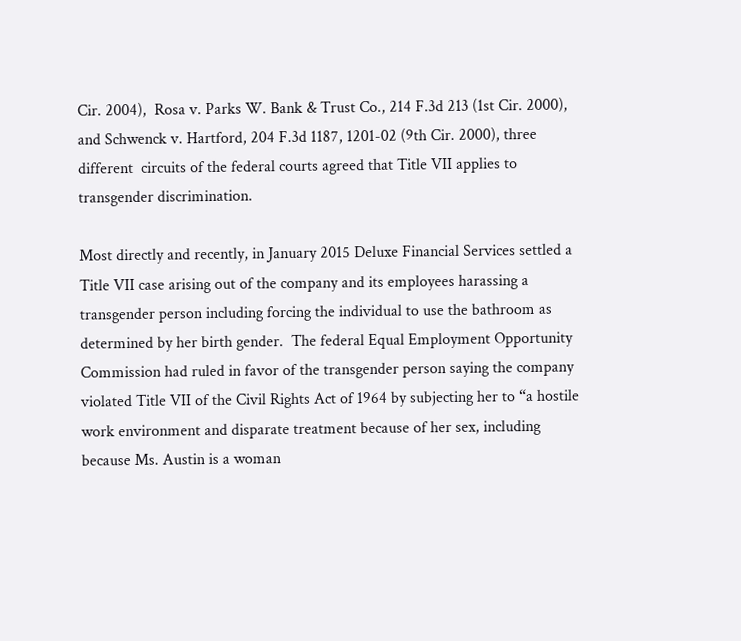Cir. 2004),  Rosa v. Parks W. Bank & Trust Co., 214 F.3d 213 (1st Cir. 2000), and Schwenck v. Hartford, 204 F.3d 1187, 1201-02 (9th Cir. 2000), three different  circuits of the federal courts agreed that Title VII applies to transgender discrimination.

Most directly and recently, in January 2015 Deluxe Financial Services settled a Title VII case arising out of the company and its employees harassing a transgender person including forcing the individual to use the bathroom as determined by her birth gender.  The federal Equal Employment Opportunity Commission had ruled in favor of the transgender person saying the company violated Title VII of the Civil Rights Act of 1964 by subjecting her to “a hostile work environment and disparate treatment because of her sex, including because Ms. Austin is a woman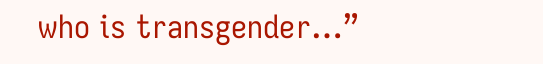who is transgender…”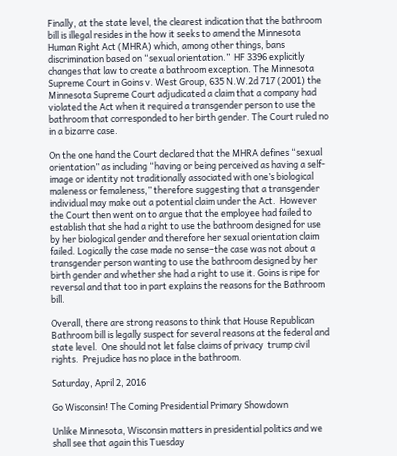Finally, at the state level, the clearest indication that the bathroom bill is illegal resides in the how it seeks to amend the Minnesota Human Right Act (MHRA) which, among other things, bans discrimination based on “sexual orientation.”  HF 3396 explicitly changes that law to create a bathroom exception. The Minnesota Supreme Court in Goins v. West Group, 635 N.W.2d 717 (2001) the Minnesota Supreme Court adjudicated a claim that a company had violated the Act when it required a transgender person to use the bathroom that corresponded to her birth gender. The Court ruled no in a bizarre case.

On the one hand the Court declared that the MHRA defines “sexual orientation” as including “having or being perceived as having a self-image or identity not traditionally associated with one’s biological maleness or femaleness,” therefore suggesting that a transgender individual may make out a potential claim under the Act.  However the Court then went on to argue that the employee had failed to establish that she had a right to use the bathroom designed for use by her biological gender and therefore her sexual orientation claim failed. Logically the case made no sense–the case was not about a transgender person wanting to use the bathroom designed by her birth gender and whether she had a right to use it. Goins is ripe for reversal and that too in part explains the reasons for the Bathroom bill.

Overall, there are strong reasons to think that House Republican Bathroom bill is legally suspect for several reasons at the federal and state level.  One should not let false claims of privacy  trump civil rights.  Prejudice has no place in the bathroom.

Saturday, April 2, 2016

Go Wisconsin! The Coming Presidential Primary Showdown

Unlike Minnesota, Wisconsin matters in presidential politics and we shall see that again this Tuesday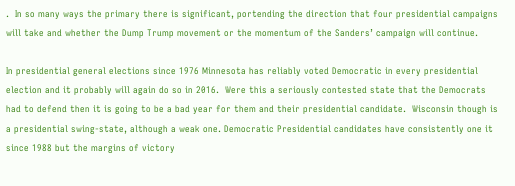.  In so many ways the primary there is significant, portending the direction that four presidential campaigns will take and whether the Dump Trump movement or the momentum of the Sanders’ campaign will continue.

In presidential general elections since 1976 Minnesota has reliably voted Democratic in every presidential election and it probably will again do so in 2016.  Were this a seriously contested state that the Democrats had to defend then it is going to be a bad year for them and their presidential candidate.  Wisconsin though is a presidential swing-state, although a weak one. Democratic Presidential candidates have consistently one it since 1988 but the margins of victory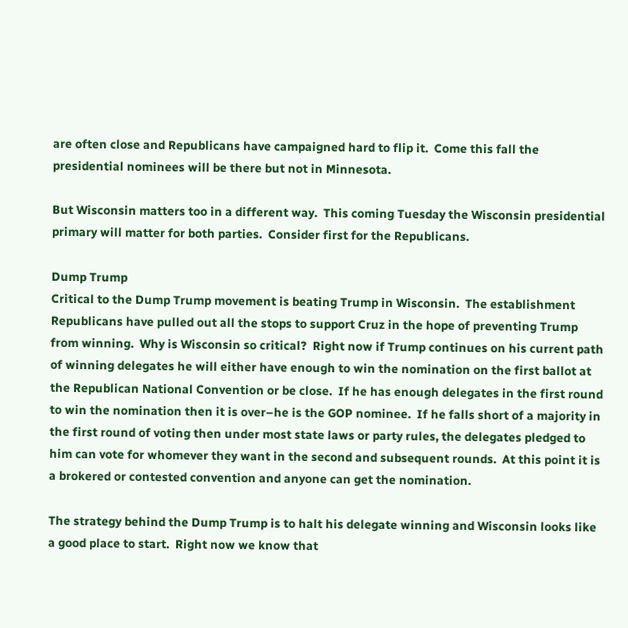are often close and Republicans have campaigned hard to flip it.  Come this fall the presidential nominees will be there but not in Minnesota.

But Wisconsin matters too in a different way.  This coming Tuesday the Wisconsin presidential primary will matter for both parties.  Consider first for the Republicans.

Dump Trump
Critical to the Dump Trump movement is beating Trump in Wisconsin.  The establishment Republicans have pulled out all the stops to support Cruz in the hope of preventing Trump from winning.  Why is Wisconsin so critical?  Right now if Trump continues on his current path of winning delegates he will either have enough to win the nomination on the first ballot at the Republican National Convention or be close.  If he has enough delegates in the first round to win the nomination then it is over–he is the GOP nominee.  If he falls short of a majority in the first round of voting then under most state laws or party rules, the delegates pledged to him can vote for whomever they want in the second and subsequent rounds.  At this point it is a brokered or contested convention and anyone can get the nomination.

The strategy behind the Dump Trump is to halt his delegate winning and Wisconsin looks like a good place to start.  Right now we know that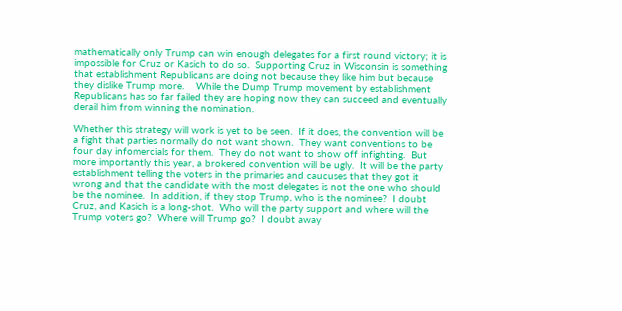mathematically only Trump can win enough delegates for a first round victory; it is impossible for Cruz or Kasich to do so.  Supporting Cruz in Wisconsin is something that establishment Republicans are doing not because they like him but because they dislike Trump more.    While the Dump Trump movement by establishment Republicans has so far failed they are hoping now they can succeed and eventually derail him from winning the nomination.

Whether this strategy will work is yet to be seen.  If it does, the convention will be a fight that parties normally do not want shown.  They want conventions to be four day infomercials for them.  They do not want to show off infighting.  But more importantly this year, a brokered convention will be ugly.  It will be the party establishment telling the voters in the primaries and caucuses that they got it wrong and that the candidate with the most delegates is not the one who should be the nominee.  In addition, if they stop Trump, who is the nominee?  I doubt Cruz, and Kasich is a long-shot.  Who will the party support and where will the Trump voters go?  Where will Trump go?  I doubt away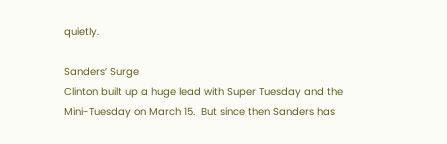quietly.

Sanders’ Surge
Clinton built up a huge lead with Super Tuesday and the Mini-Tuesday on March 15.  But since then Sanders has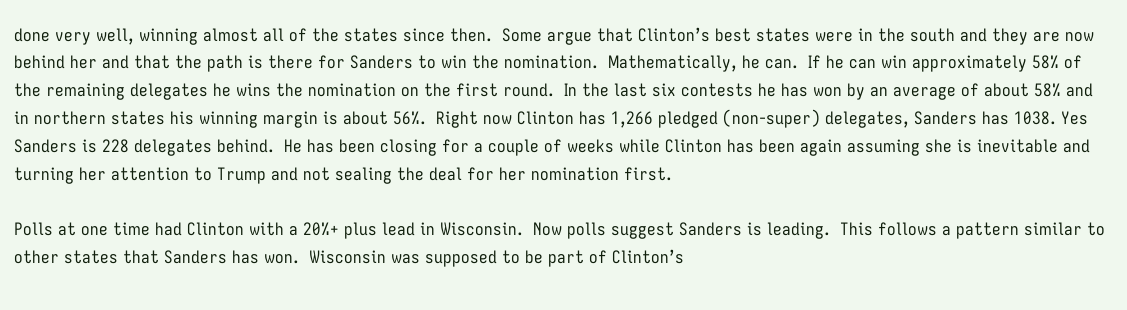done very well, winning almost all of the states since then.  Some argue that Clinton’s best states were in the south and they are now behind her and that the path is there for Sanders to win the nomination.  Mathematically, he can.  If he can win approximately 58% of the remaining delegates he wins the nomination on the first round.  In the last six contests he has won by an average of about 58% and in northern states his winning margin is about 56%.  Right now Clinton has 1,266 pledged (non-super) delegates, Sanders has 1038. Yes Sanders is 228 delegates behind.  He has been closing for a couple of weeks while Clinton has been again assuming she is inevitable and turning her attention to Trump and not sealing the deal for her nomination first.

Polls at one time had Clinton with a 20%+ plus lead in Wisconsin.  Now polls suggest Sanders is leading.  This follows a pattern similar to other states that Sanders has won.  Wisconsin was supposed to be part of Clinton’s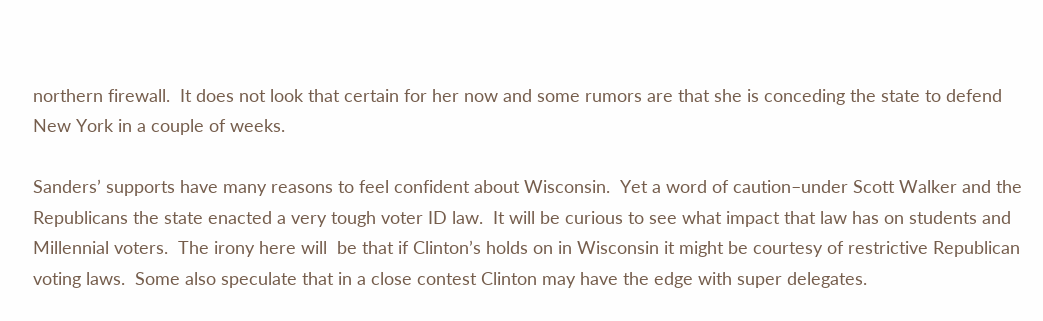northern firewall.  It does not look that certain for her now and some rumors are that she is conceding the state to defend New York in a couple of weeks.

Sanders’ supports have many reasons to feel confident about Wisconsin.  Yet a word of caution–under Scott Walker and the Republicans the state enacted a very tough voter ID law.  It will be curious to see what impact that law has on students and Millennial voters.  The irony here will  be that if Clinton’s holds on in Wisconsin it might be courtesy of restrictive Republican voting laws.  Some also speculate that in a close contest Clinton may have the edge with super delegates.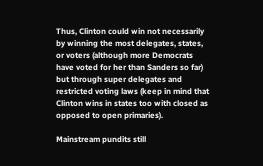Thus, Clinton could win not necessarily by winning the most delegates, states, or voters (although more Democrats have voted for her than Sanders so far) but through super delegates and restricted voting laws (keep in mind that Clinton wins in states too with closed as opposed to open primaries).

Mainstream pundits still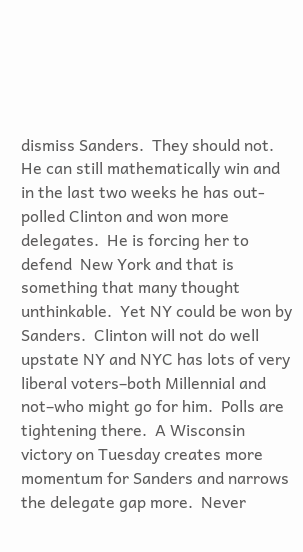dismiss Sanders.  They should not.  He can still mathematically win and in the last two weeks he has out-polled Clinton and won more delegates.  He is forcing her to defend  New York and that is something that many thought unthinkable.  Yet NY could be won by Sanders.  Clinton will not do well upstate NY and NYC has lots of very liberal voters–both Millennial and not–who might go for him.  Polls are tightening there.  A Wisconsin victory on Tuesday creates more momentum for Sanders and narrows the delegate gap more.  Never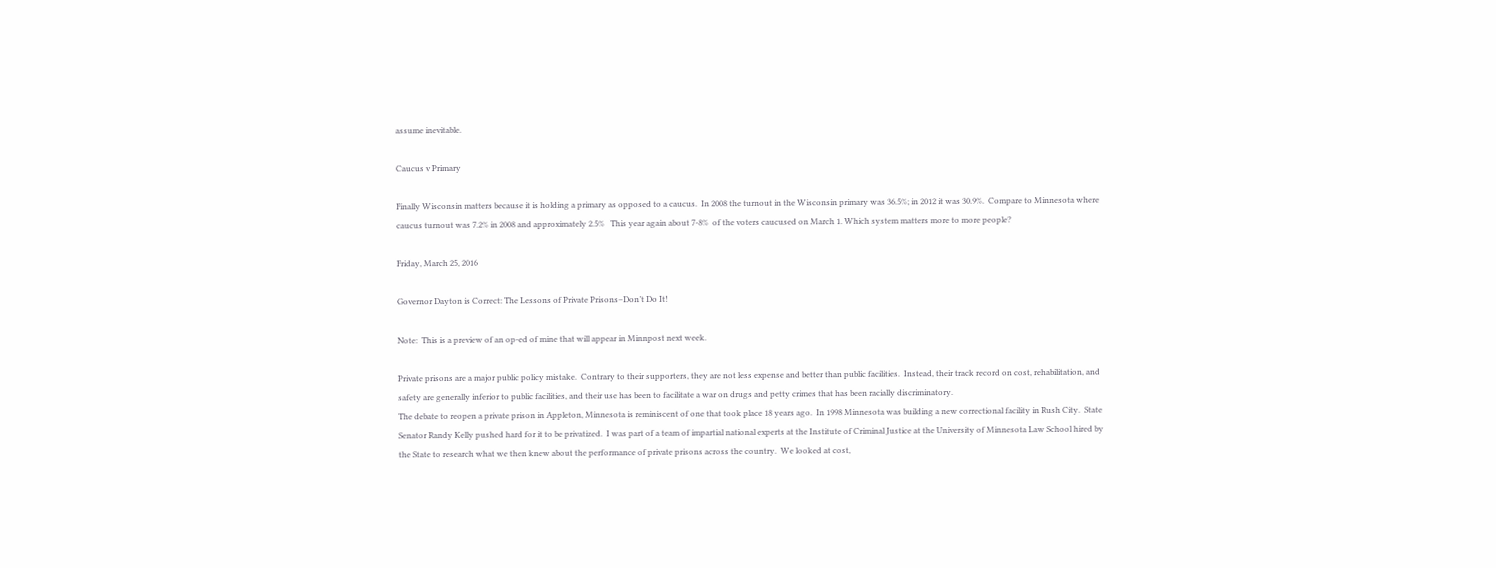assume inevitable.

Caucus v Primary

Finally Wisconsin matters because it is holding a primary as opposed to a caucus.  In 2008 the turnout in the Wisconsin primary was 36.5%; in 2012 it was 30.9%.  Compare to Minnesota where  caucus turnout was 7.2% in 2008 and approximately 2.5%   This year again about 7-8%  of the voters caucused on March 1. Which system matters more to more people?

Friday, March 25, 2016

Governor Dayton is Correct: The Lessons of Private Prisons–Don’t Do It!

Note:  This is a preview of an op-ed of mine that will appear in Minnpost next week.

Private prisons are a major public policy mistake.  Contrary to their supporters, they are not less expense and better than public facilities.  Instead, their track record on cost, rehabilitation, and safety are generally inferior to public facilities, and their use has been to facilitate a war on drugs and petty crimes that has been racially discriminatory.
The debate to reopen a private prison in Appleton, Minnesota is reminiscent of one that took place 18 years ago.  In 1998 Minnesota was building a new correctional facility in Rush City.  State Senator Randy Kelly pushed hard for it to be privatized.  I was part of a team of impartial national experts at the Institute of Criminal Justice at the University of Minnesota Law School hired by the State to research what we then knew about the performance of private prisons across the country.  We looked at cost,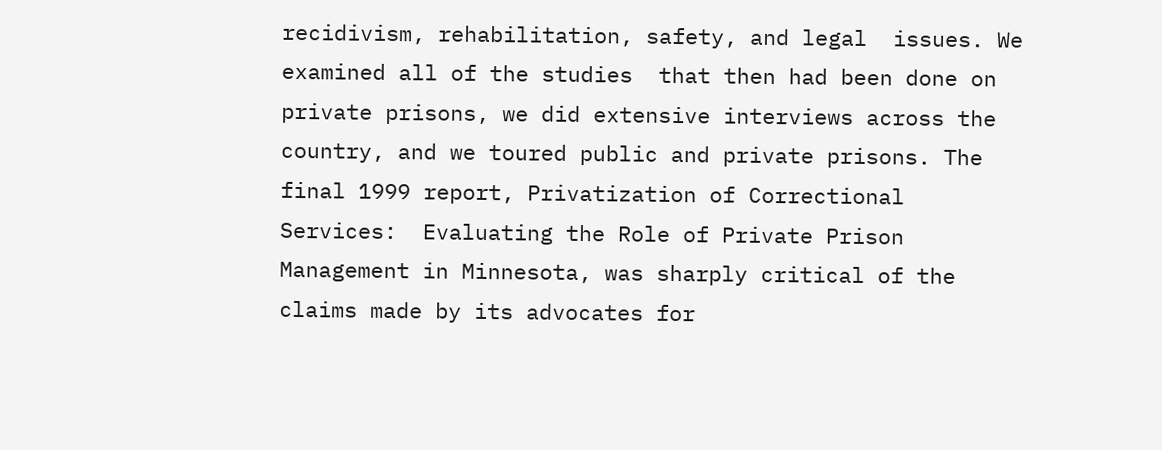recidivism, rehabilitation, safety, and legal  issues. We examined all of the studies  that then had been done on private prisons, we did extensive interviews across the country, and we toured public and private prisons. The final 1999 report, Privatization of Correctional Services:  Evaluating the Role of Private Prison Management in Minnesota, was sharply critical of the claims made by its advocates for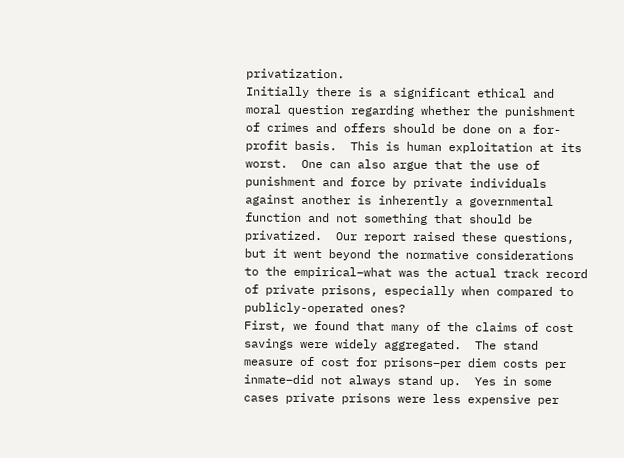privatization.
Initially there is a significant ethical and moral question regarding whether the punishment of crimes and offers should be done on a for-profit basis.  This is human exploitation at its worst.  One can also argue that the use of punishment and force by private individuals against another is inherently a governmental function and not something that should be privatized.  Our report raised these questions, but it went beyond the normative considerations to the empirical–what was the actual track record of private prisons, especially when compared to publicly-operated ones?
First, we found that many of the claims of cost savings were widely aggregated.  The stand measure of cost for prisons–per diem costs per inmate–did not always stand up.  Yes in some cases private prisons were less expensive per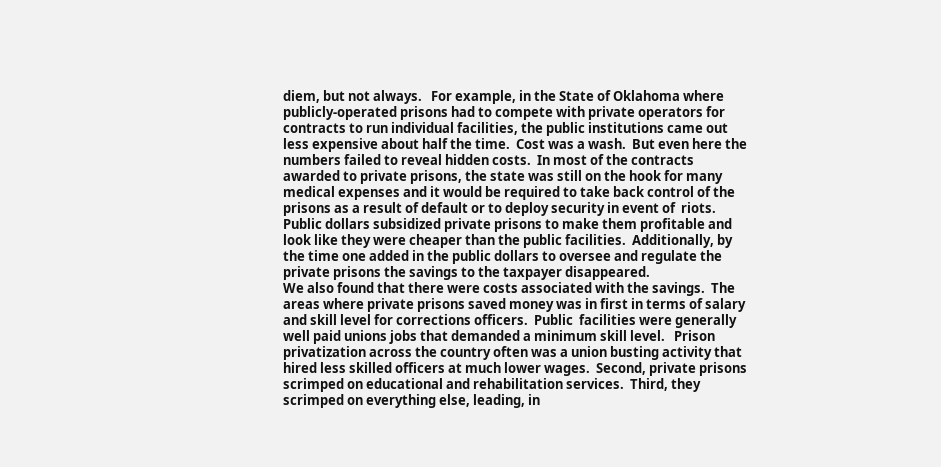diem, but not always.   For example, in the State of Oklahoma where publicly-operated prisons had to compete with private operators for contracts to run individual facilities, the public institutions came out less expensive about half the time.  Cost was a wash.  But even here the numbers failed to reveal hidden costs.  In most of the contracts awarded to private prisons, the state was still on the hook for many medical expenses and it would be required to take back control of the prisons as a result of default or to deploy security in event of  riots.  Public dollars subsidized private prisons to make them profitable and look like they were cheaper than the public facilities.  Additionally, by the time one added in the public dollars to oversee and regulate the private prisons the savings to the taxpayer disappeared.
We also found that there were costs associated with the savings.  The areas where private prisons saved money was in first in terms of salary and skill level for corrections officers.  Public  facilities were generally well paid unions jobs that demanded a minimum skill level.   Prison privatization across the country often was a union busting activity that hired less skilled officers at much lower wages.  Second, private prisons scrimped on educational and rehabilitation services.  Third, they scrimped on everything else, leading, in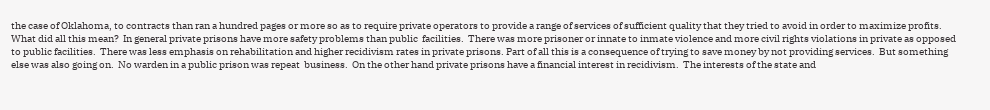the case of Oklahoma, to contracts than ran a hundred pages or more so as to require private operators to provide a range of services of sufficient quality that they tried to avoid in order to maximize profits.
What did all this mean?  In general private prisons have more safety problems than public  facilities.  There was more prisoner or innate to inmate violence and more civil rights violations in private as opposed to public facilities.  There was less emphasis on rehabilitation and higher recidivism rates in private prisons. Part of all this is a consequence of trying to save money by not providing services.  But something else was also going on.  No warden in a public prison was repeat  business.  On the other hand private prisons have a financial interest in recidivism.  The interests of the state and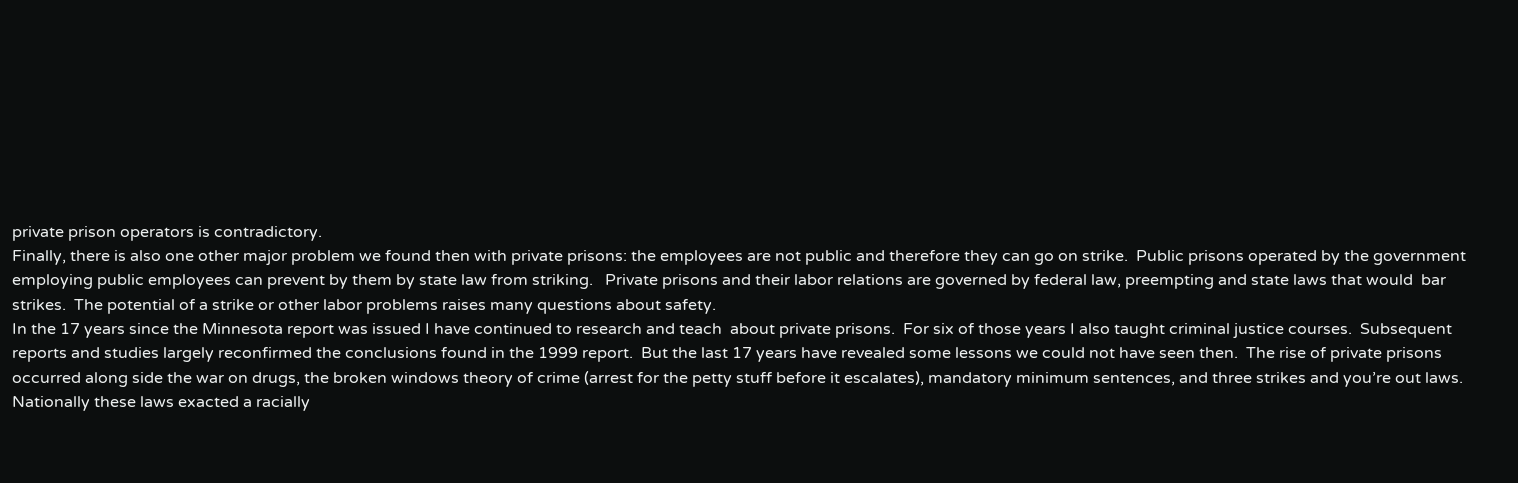private prison operators is contradictory.
Finally, there is also one other major problem we found then with private prisons: the employees are not public and therefore they can go on strike.  Public prisons operated by the government employing public employees can prevent by them by state law from striking.   Private prisons and their labor relations are governed by federal law, preempting and state laws that would  bar strikes.  The potential of a strike or other labor problems raises many questions about safety.
In the 17 years since the Minnesota report was issued I have continued to research and teach  about private prisons.  For six of those years I also taught criminal justice courses.  Subsequent reports and studies largely reconfirmed the conclusions found in the 1999 report.  But the last 17 years have revealed some lessons we could not have seen then.  The rise of private prisons occurred along side the war on drugs, the broken windows theory of crime (arrest for the petty stuff before it escalates), mandatory minimum sentences, and three strikes and you’re out laws.
Nationally these laws exacted a racially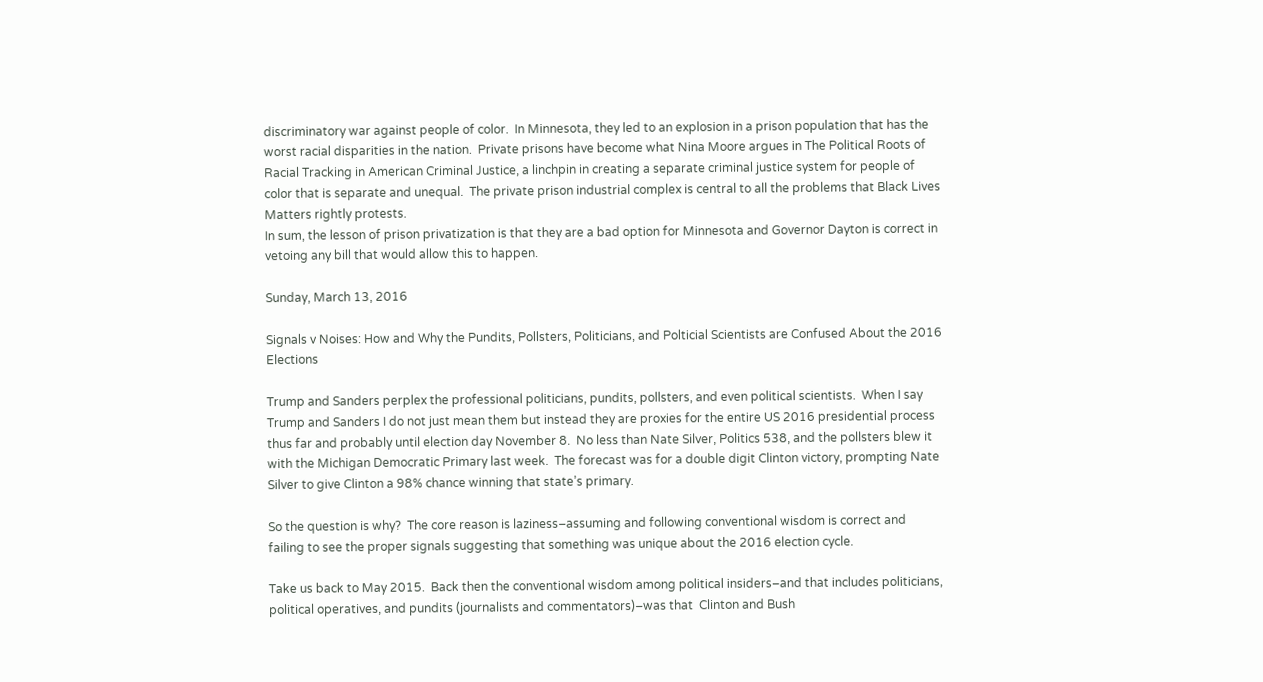discriminatory war against people of color.  In Minnesota, they led to an explosion in a prison population that has the worst racial disparities in the nation.  Private prisons have become what Nina Moore argues in The Political Roots of Racial Tracking in American Criminal Justice, a linchpin in creating a separate criminal justice system for people of color that is separate and unequal.  The private prison industrial complex is central to all the problems that Black Lives Matters rightly protests.
In sum, the lesson of prison privatization is that they are a bad option for Minnesota and Governor Dayton is correct in vetoing any bill that would allow this to happen.

Sunday, March 13, 2016

Signals v Noises: How and Why the Pundits, Pollsters, Politicians, and Polticial Scientists are Confused About the 2016 Elections

Trump and Sanders perplex the professional politicians, pundits, pollsters, and even political scientists.  When I say Trump and Sanders I do not just mean them but instead they are proxies for the entire US 2016 presidential process thus far and probably until election day November 8.  No less than Nate Silver, Politics 538, and the pollsters blew it with the Michigan Democratic Primary last week.  The forecast was for a double digit Clinton victory, prompting Nate Silver to give Clinton a 98% chance winning that state’s primary.

So the question is why?  The core reason is laziness–assuming and following conventional wisdom is correct and failing to see the proper signals suggesting that something was unique about the 2016 election cycle.

Take us back to May 2015.  Back then the conventional wisdom among political insiders–and that includes politicians, political operatives, and pundits (journalists and commentators)–was that  Clinton and Bush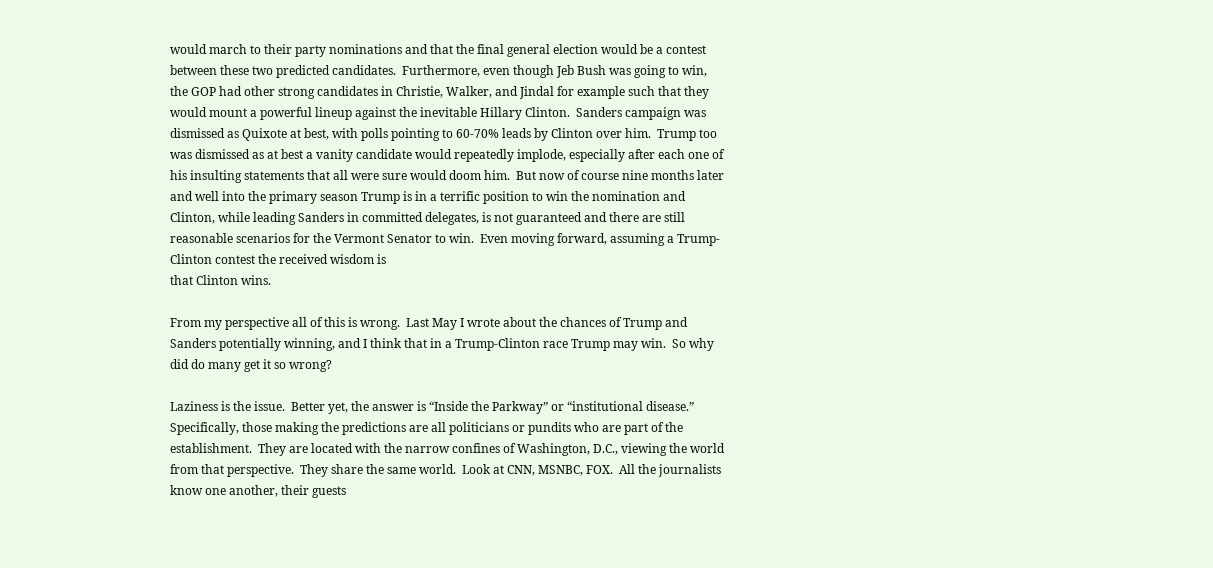would march to their party nominations and that the final general election would be a contest between these two predicted candidates.  Furthermore, even though Jeb Bush was going to win, the GOP had other strong candidates in Christie, Walker, and Jindal for example such that they would mount a powerful lineup against the inevitable Hillary Clinton.  Sanders campaign was dismissed as Quixote at best, with polls pointing to 60-70% leads by Clinton over him.  Trump too was dismissed as at best a vanity candidate would repeatedly implode, especially after each one of his insulting statements that all were sure would doom him.  But now of course nine months later and well into the primary season Trump is in a terrific position to win the nomination and Clinton, while leading Sanders in committed delegates, is not guaranteed and there are still reasonable scenarios for the Vermont Senator to win.  Even moving forward, assuming a Trump-Clinton contest the received wisdom is
that Clinton wins.

From my perspective all of this is wrong.  Last May I wrote about the chances of Trump and Sanders potentially winning, and I think that in a Trump-Clinton race Trump may win.  So why did do many get it so wrong?

Laziness is the issue.  Better yet, the answer is “Inside the Parkway” or “institutional disease.”  Specifically, those making the predictions are all politicians or pundits who are part of the establishment.  They are located with the narrow confines of Washington, D.C., viewing the world from that perspective.  They share the same world.  Look at CNN, MSNBC, FOX.  All the journalists know one another, their guests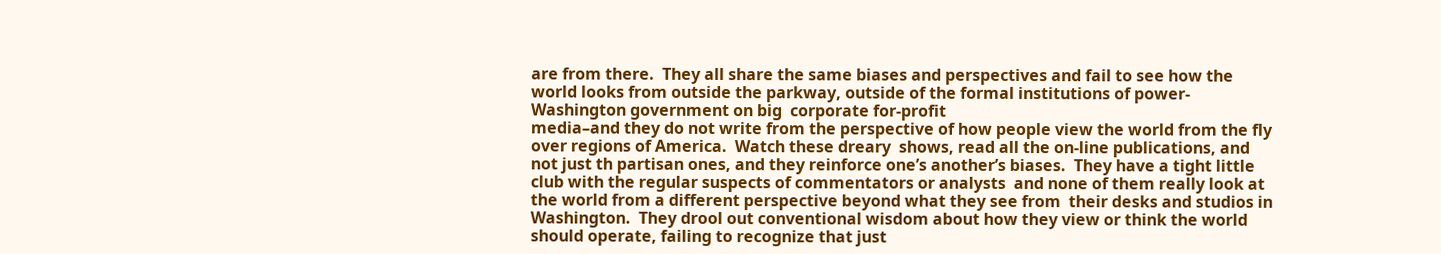are from there.  They all share the same biases and perspectives and fail to see how the world looks from outside the parkway, outside of the formal institutions of power-Washington government on big  corporate for-profit
media–and they do not write from the perspective of how people view the world from the fly over regions of America.  Watch these dreary  shows, read all the on-line publications, and not just th partisan ones, and they reinforce one’s another’s biases.  They have a tight little club with the regular suspects of commentators or analysts  and none of them really look at the world from a different perspective beyond what they see from  their desks and studios in Washington.  They drool out conventional wisdom about how they view or think the world should operate, failing to recognize that just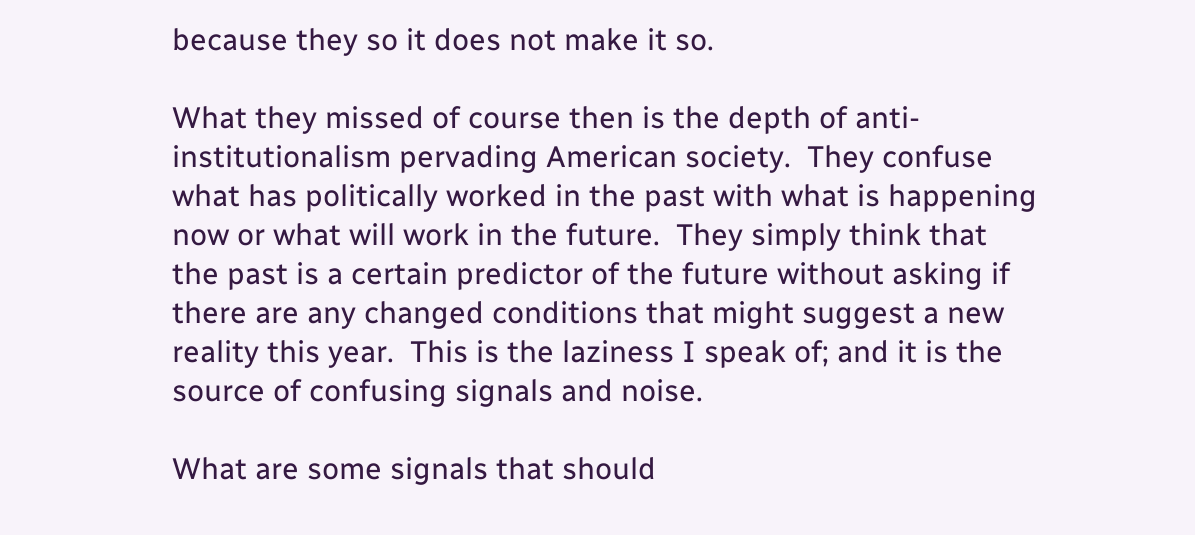because they so it does not make it so.

What they missed of course then is the depth of anti-institutionalism pervading American society.  They confuse what has politically worked in the past with what is happening now or what will work in the future.  They simply think that the past is a certain predictor of the future without asking if there are any changed conditions that might suggest a new reality this year.  This is the laziness I speak of; and it is the source of confusing signals and noise.

What are some signals that should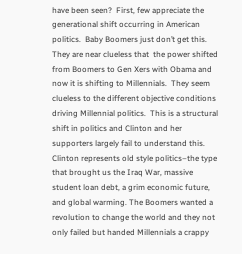have been seen?  First, few appreciate the generational shift occurring in American politics.  Baby Boomers just don’t get this.  They are near clueless that  the power shifted from Boomers to Gen Xers with Obama and now it is shifting to Millennials.  They seem clueless to the different objective conditions driving Millennial politics.  This is a structural shift in politics and Clinton and her supporters largely fail to understand this.  Clinton represents old style politics–the type that brought us the Iraq War, massive student loan debt, a grim economic future, and global warming. The Boomers wanted a revolution to change the world and they not only failed but handed Millennials a crappy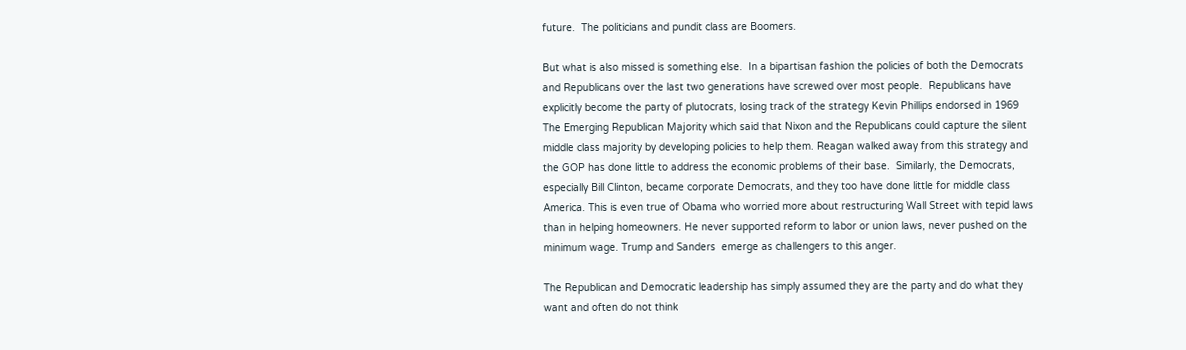future.  The politicians and pundit class are Boomers.

But what is also missed is something else.  In a bipartisan fashion the policies of both the Democrats and Republicans over the last two generations have screwed over most people.  Republicans have explicitly become the party of plutocrats, losing track of the strategy Kevin Phillips endorsed in 1969 The Emerging Republican Majority which said that Nixon and the Republicans could capture the silent middle class majority by developing policies to help them. Reagan walked away from this strategy and the GOP has done little to address the economic problems of their base.  Similarly, the Democrats, especially Bill Clinton, became corporate Democrats, and they too have done little for middle class America. This is even true of Obama who worried more about restructuring Wall Street with tepid laws than in helping homeowners. He never supported reform to labor or union laws, never pushed on the minimum wage. Trump and Sanders  emerge as challengers to this anger.

The Republican and Democratic leadership has simply assumed they are the party and do what they want and often do not think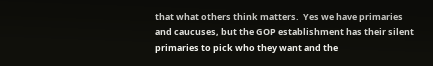that what others think matters.  Yes we have primaries and caucuses, but the GOP establishment has their silent primaries to pick who they want and the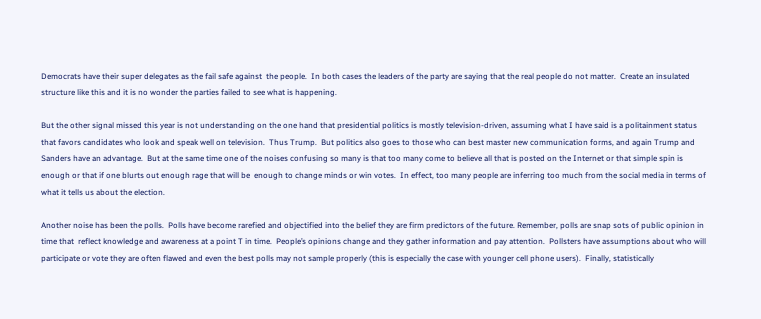Democrats have their super delegates as the fail safe against  the people.  In both cases the leaders of the party are saying that the real people do not matter.  Create an insulated structure like this and it is no wonder the parties failed to see what is happening.

But the other signal missed this year is not understanding on the one hand that presidential politics is mostly television-driven, assuming what I have said is a politainment status that favors candidates who look and speak well on television.  Thus Trump.  But politics also goes to those who can best master new communication forms, and again Trump and Sanders have an advantage.  But at the same time one of the noises confusing so many is that too many come to believe all that is posted on the Internet or that simple spin is enough or that if one blurts out enough rage that will be  enough to change minds or win votes.  In effect, too many people are inferring too much from the social media in terms of what it tells us about the election.

Another noise has been the polls.  Polls have become rarefied and objectified into the belief they are firm predictors of the future. Remember, polls are snap sots of public opinion in time that  reflect knowledge and awareness at a point T in time.  People’s opinions change and they gather information and pay attention.  Pollsters have assumptions about who will participate or vote they are often flawed and even the best polls may not sample properly (this is especially the case with younger cell phone users).  Finally, statistically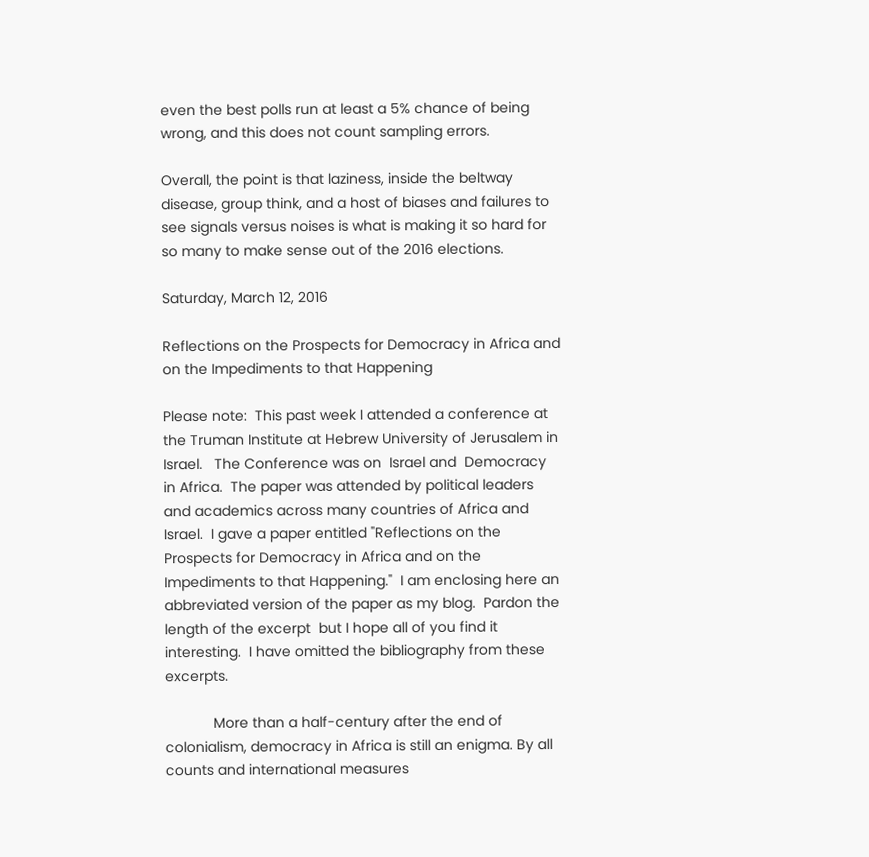even the best polls run at least a 5% chance of being wrong, and this does not count sampling errors.

Overall, the point is that laziness, inside the beltway disease, group think, and a host of biases and failures to see signals versus noises is what is making it so hard for so many to make sense out of the 2016 elections.

Saturday, March 12, 2016

Reflections on the Prospects for Democracy in Africa and on the Impediments to that Happening

Please note:  This past week I attended a conference at the Truman Institute at Hebrew University of Jerusalem in Israel.   The Conference was on  Israel and  Democracy in Africa.  The paper was attended by political leaders and academics across many countries of Africa and Israel.  I gave a paper entitled "Reflections on the Prospects for Democracy in Africa and on the Impediments to that Happening."  I am enclosing here an abbreviated version of the paper as my blog.  Pardon the length of the excerpt  but I hope all of you find it interesting.  I have omitted the bibliography from these excerpts.

            More than a half-century after the end of colonialism, democracy in Africa is still an enigma. By all counts and international measures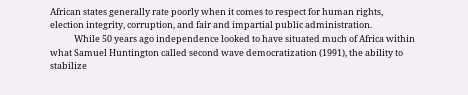African states generally rate poorly when it comes to respect for human rights, election integrity, corruption, and fair and impartial public administration.
            While 50 years ago independence looked to have situated much of Africa within what Samuel Huntington called second wave democratization (1991), the ability to stabilize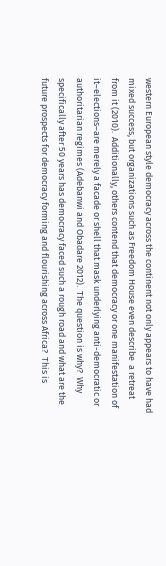western European style democracy across the continent not only appears to have had mixed success, but organizations such as Freedom House even describe  a retreat from it (2010).  Additionally, others contend that democracy or one manifestation of it–elections–are merely a facade or shell that mask underlying anti-democratic or authoritarian regimes (Adebanwi and Obadare 2012).  The question is why?  Why specifically after 50 years has democracy faced such a rough road and what are the future prospects for democracy forming and flourishing across Africa?  This is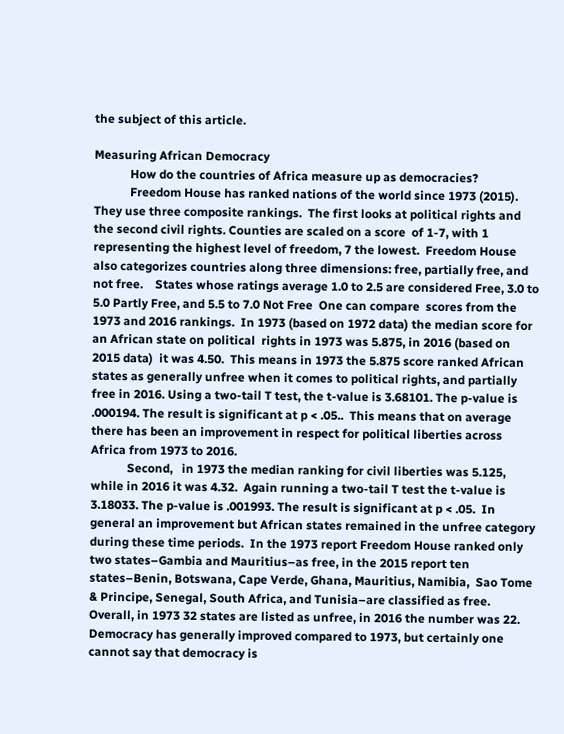the subject of this article.

Measuring African Democracy
            How do the countries of Africa measure up as democracies?
            Freedom House has ranked nations of the world since 1973 (2015).  They use three composite rankings.  The first looks at political rights and the second civil rights. Counties are scaled on a score  of 1-7, with 1 representing the highest level of freedom, 7 the lowest.  Freedom House also categorizes countries along three dimensions: free, partially free, and not free.    States whose ratings average 1.0 to 2.5 are considered Free, 3.0 to 5.0 Partly Free, and 5.5 to 7.0 Not Free  One can compare  scores from the 1973 and 2016 rankings.  In 1973 (based on 1972 data) the median score for an African state on political  rights in 1973 was 5.875, in 2016 (based on 2015 data)  it was 4.50.  This means in 1973 the 5.875 score ranked African states as generally unfree when it comes to political rights, and partially free in 2016. Using a two-tail T test, the t-value is 3.68101. The p-value is .000194. The result is significant at p < .05..  This means that on average there has been an improvement in respect for political liberties across Africa from 1973 to 2016.
            Second,   in 1973 the median ranking for civil liberties was 5.125, while in 2016 it was 4.32.  Again running a two-tail T test the t-value is 3.18033. The p-value is .001993. The result is significant at p < .05.  In general an improvement but African states remained in the unfree category during these time periods.  In the 1973 report Freedom House ranked only two states–Gambia and Mauritius–as free, in the 2015 report ten states–Benin, Botswana, Cape Verde, Ghana, Mauritius, Namibia,  Sao Tome & Principe, Senegal, South Africa, and Tunisia–are classified as free.   Overall, in 1973 32 states are listed as unfree, in 2016 the number was 22.  Democracy has generally improved compared to 1973, but certainly one cannot say that democracy is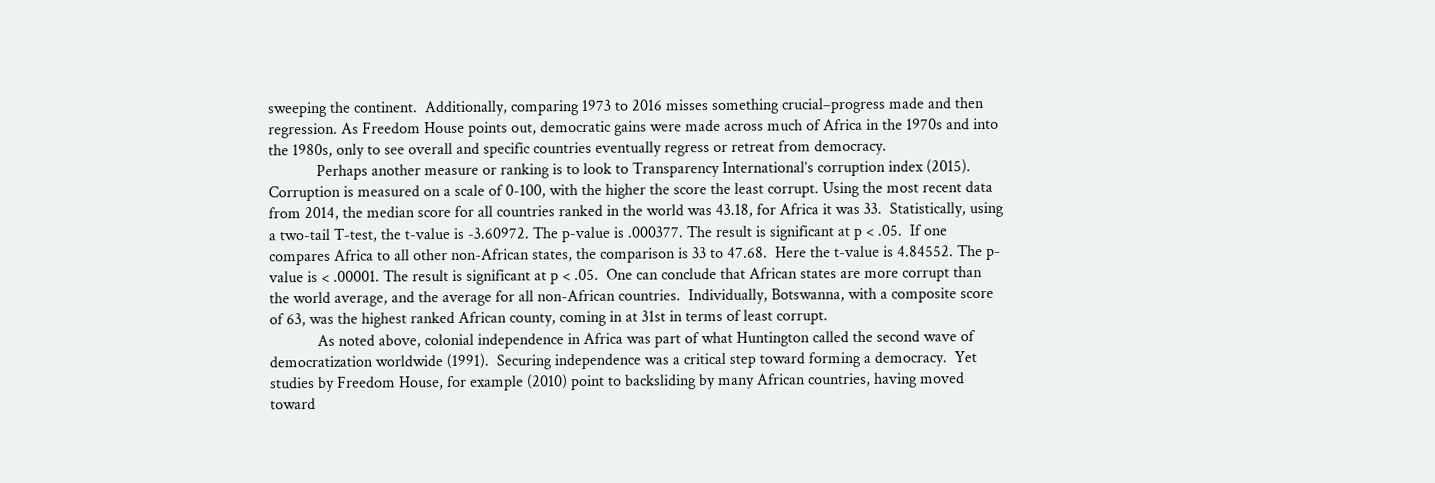sweeping the continent.  Additionally, comparing 1973 to 2016 misses something crucial–progress made and then regression. As Freedom House points out, democratic gains were made across much of Africa in the 1970s and into the 1980s, only to see overall and specific countries eventually regress or retreat from democracy.
            Perhaps another measure or ranking is to look to Transparency International’s corruption index (2015).  Corruption is measured on a scale of 0-100, with the higher the score the least corrupt. Using the most recent data from 2014, the median score for all countries ranked in the world was 43.18, for Africa it was 33.  Statistically, using a two-tail T-test, the t-value is -3.60972. The p-value is .000377. The result is significant at p < .05.  If one compares Africa to all other non-African states, the comparison is 33 to 47.68.  Here the t-value is 4.84552. The p-value is < .00001. The result is significant at p < .05.  One can conclude that African states are more corrupt than the world average, and the average for all non-African countries.  Individually, Botswanna, with a composite score of 63, was the highest ranked African county, coming in at 31st in terms of least corrupt.
            As noted above, colonial independence in Africa was part of what Huntington called the second wave of democratization worldwide (1991).  Securing independence was a critical step toward forming a democracy.  Yet studies by Freedom House, for example (2010) point to backsliding by many African countries, having moved toward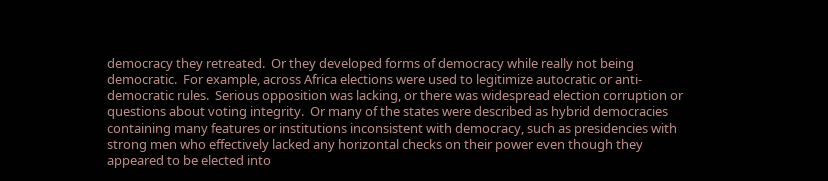democracy they retreated.  Or they developed forms of democracy while really not being democratic.  For example, across Africa elections were used to legitimize autocratic or anti-democratic rules.  Serious opposition was lacking, or there was widespread election corruption or questions about voting integrity.  Or many of the states were described as hybrid democracies containing many features or institutions inconsistent with democracy, such as presidencies with strong men who effectively lacked any horizontal checks on their power even though they appeared to be elected into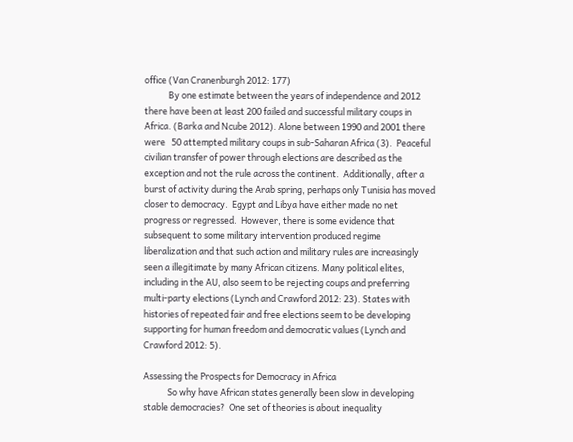office (Van Cranenburgh 2012: 177)
            By one estimate between the years of independence and 2012 there have been at least 200 failed and successful military coups in Africa. (Barka and Ncube 2012). Alone between 1990 and 2001 there were   50 attempted military coups in sub-Saharan Africa (3).  Peaceful civilian transfer of power through elections are described as the exception and not the rule across the continent.  Additionally, after a burst of activity during the Arab spring, perhaps only Tunisia has moved closer to democracy.  Egypt and Libya have either made no net progress or regressed.  However, there is some evidence that subsequent to some military intervention produced regime liberalization and that such action and military rules are increasingly seen a illegitimate by many African citizens. Many political elites, including in the AU, also seem to be rejecting coups and preferring multi-party elections (Lynch and Crawford 2012: 23). States with histories of repeated fair and free elections seem to be developing supporting for human freedom and democratic values (Lynch and Crawford 2012: 5).

Assessing the Prospects for Democracy in Africa
            So why have African states generally been slow in developing stable democracies?  One set of theories is about inequality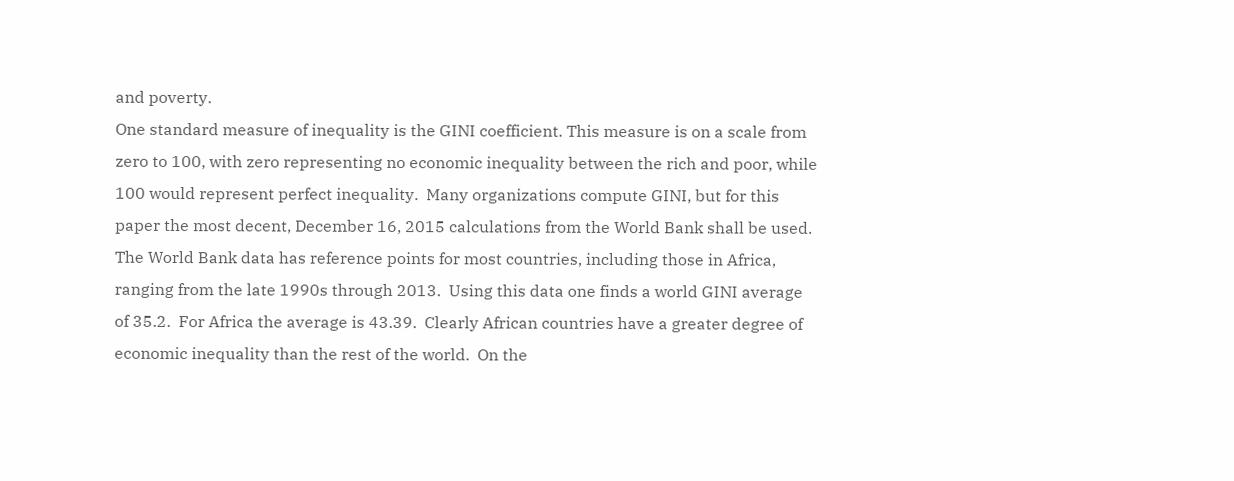and poverty.
One standard measure of inequality is the GINI coefficient. This measure is on a scale from zero to 100, with zero representing no economic inequality between the rich and poor, while 100 would represent perfect inequality.  Many organizations compute GINI, but for this paper the most decent, December 16, 2015 calculations from the World Bank shall be used.  The World Bank data has reference points for most countries, including those in Africa, ranging from the late 1990s through 2013.  Using this data one finds a world GINI average of 35.2.  For Africa the average is 43.39.  Clearly African countries have a greater degree of economic inequality than the rest of the world.  On the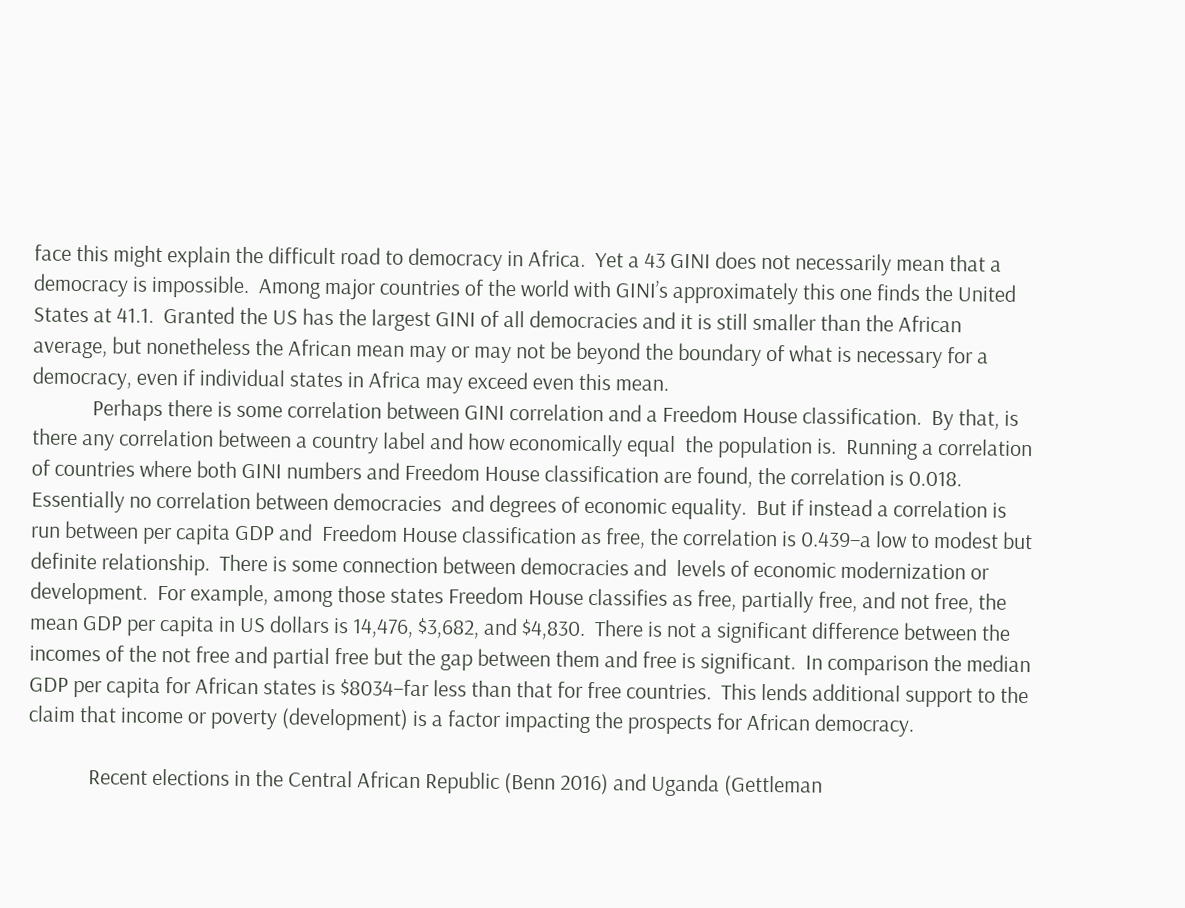face this might explain the difficult road to democracy in Africa.  Yet a 43 GINI does not necessarily mean that a democracy is impossible.  Among major countries of the world with GINI’s approximately this one finds the United States at 41.1.  Granted the US has the largest GINI of all democracies and it is still smaller than the African average, but nonetheless the African mean may or may not be beyond the boundary of what is necessary for a democracy, even if individual states in Africa may exceed even this mean.
            Perhaps there is some correlation between GINI correlation and a Freedom House classification.  By that, is there any correlation between a country label and how economically equal  the population is.  Running a correlation of countries where both GINI numbers and Freedom House classification are found, the correlation is 0.018.  Essentially no correlation between democracies  and degrees of economic equality.  But if instead a correlation is run between per capita GDP and  Freedom House classification as free, the correlation is 0.439–a low to modest but definite relationship.  There is some connection between democracies and  levels of economic modernization or development.  For example, among those states Freedom House classifies as free, partially free, and not free, the mean GDP per capita in US dollars is 14,476, $3,682, and $4,830.  There is not a significant difference between the incomes of the not free and partial free but the gap between them and free is significant.  In comparison the median GDP per capita for African states is $8034–far less than that for free countries.  This lends additional support to the claim that income or poverty (development) is a factor impacting the prospects for African democracy.

            Recent elections in the Central African Republic (Benn 2016) and Uganda (Gettleman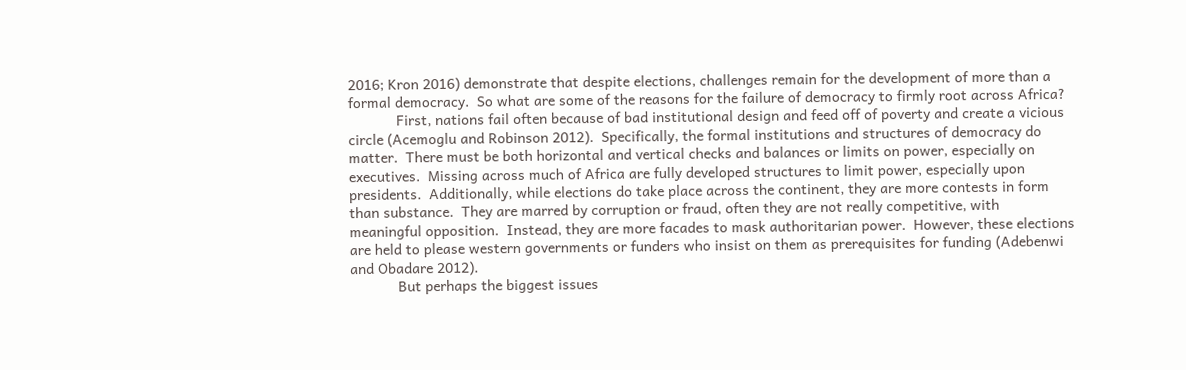2016; Kron 2016) demonstrate that despite elections, challenges remain for the development of more than a formal democracy.  So what are some of the reasons for the failure of democracy to firmly root across Africa?
            First, nations fail often because of bad institutional design and feed off of poverty and create a vicious circle (Acemoglu and Robinson 2012).  Specifically, the formal institutions and structures of democracy do matter.  There must be both horizontal and vertical checks and balances or limits on power, especially on executives.  Missing across much of Africa are fully developed structures to limit power, especially upon presidents.  Additionally, while elections do take place across the continent, they are more contests in form than substance.  They are marred by corruption or fraud, often they are not really competitive, with meaningful opposition.  Instead, they are more facades to mask authoritarian power.  However, these elections are held to please western governments or funders who insist on them as prerequisites for funding (Adebenwi and Obadare 2012).
            But perhaps the biggest issues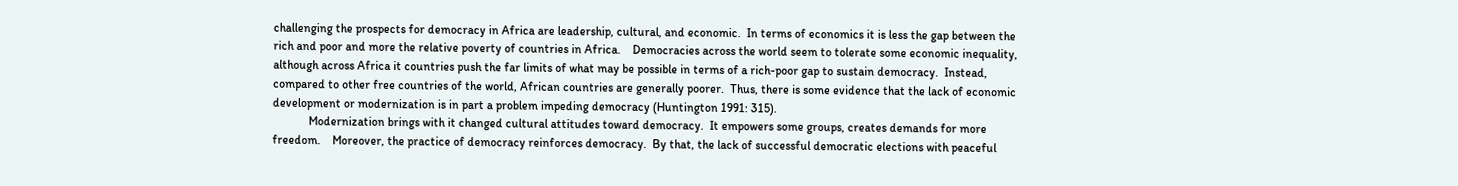challenging the prospects for democracy in Africa are leadership, cultural, and economic.  In terms of economics it is less the gap between the rich and poor and more the relative poverty of countries in Africa.    Democracies across the world seem to tolerate some economic inequality, although across Africa it countries push the far limits of what may be possible in terms of a rich-poor gap to sustain democracy.  Instead, compared to other free countries of the world, African countries are generally poorer.  Thus, there is some evidence that the lack of economic development or modernization is in part a problem impeding democracy (Huntington 1991: 315).
            Modernization brings with it changed cultural attitudes toward democracy.  It empowers some groups, creates demands for more freedom.    Moreover, the practice of democracy reinforces democracy.  By that, the lack of successful democratic elections with peaceful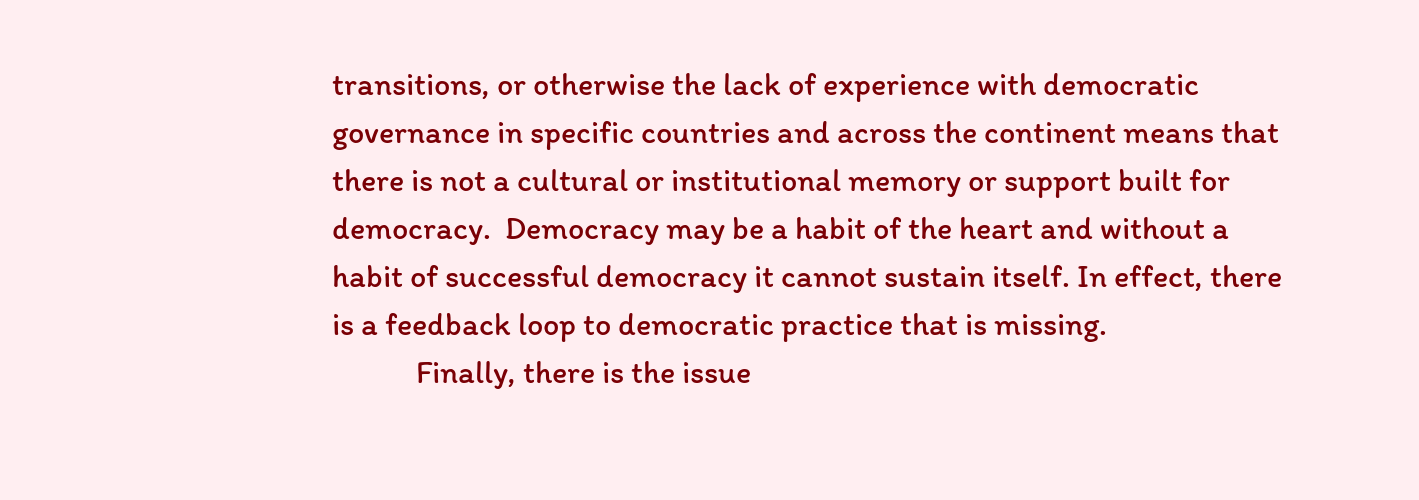transitions, or otherwise the lack of experience with democratic governance in specific countries and across the continent means that there is not a cultural or institutional memory or support built for democracy.  Democracy may be a habit of the heart and without a habit of successful democracy it cannot sustain itself. In effect, there is a feedback loop to democratic practice that is missing.
            Finally, there is the issue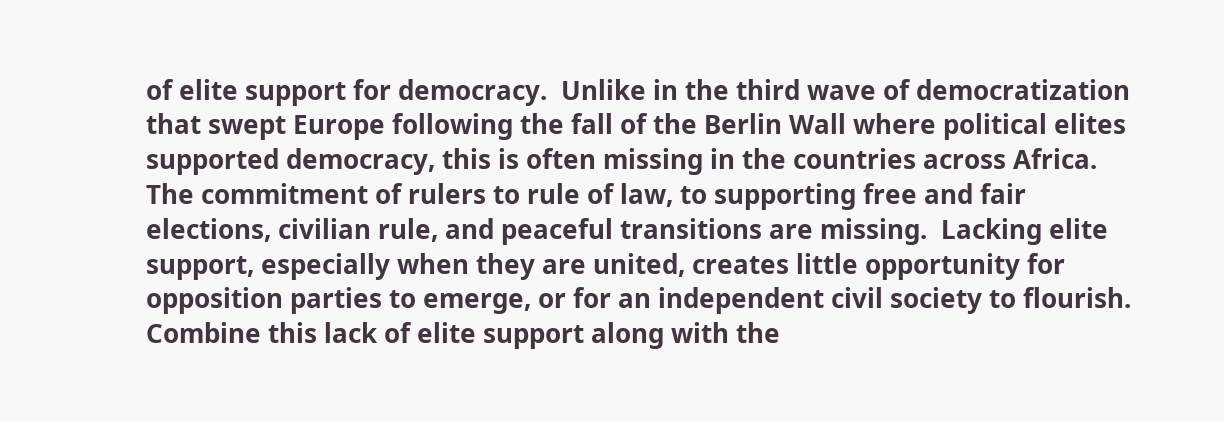of elite support for democracy.  Unlike in the third wave of democratization that swept Europe following the fall of the Berlin Wall where political elites supported democracy, this is often missing in the countries across Africa.  The commitment of rulers to rule of law, to supporting free and fair elections, civilian rule, and peaceful transitions are missing.  Lacking elite support, especially when they are united, creates little opportunity for opposition parties to emerge, or for an independent civil society to flourish. Combine this lack of elite support along with the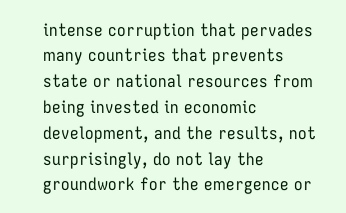intense corruption that pervades many countries that prevents state or national resources from being invested in economic development, and the results, not surprisingly, do not lay the groundwork for the emergence or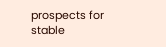prospects for stable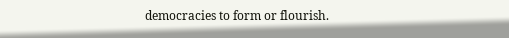democracies to form or flourish.